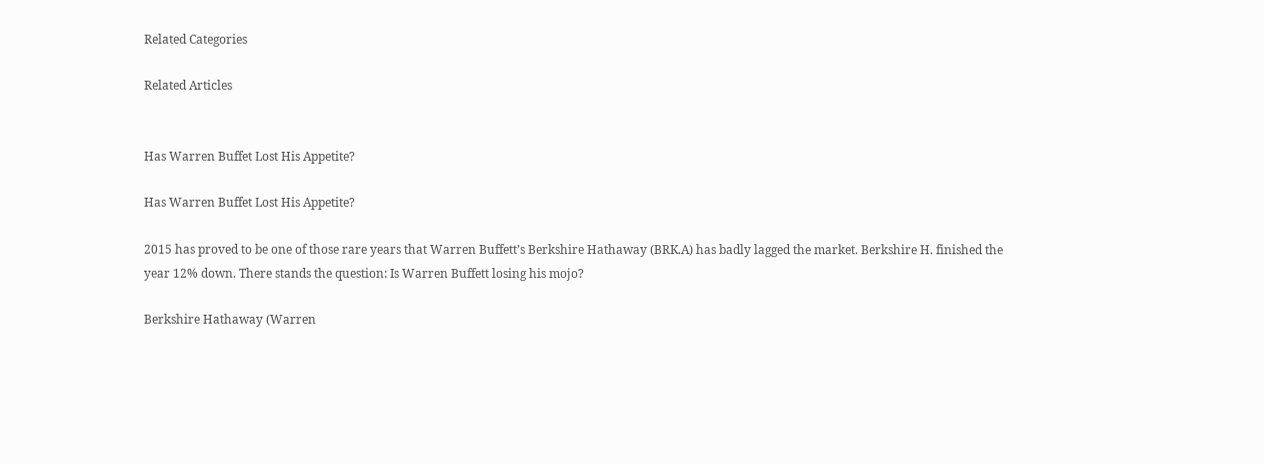Related Categories

Related Articles


Has Warren Buffet Lost His Appetite?

Has Warren Buffet Lost His Appetite?

2015 has proved to be one of those rare years that Warren Buffett’s Berkshire Hathaway (BRK.A) has badly lagged the market. Berkshire H. finished the year 12% down. There stands the question: Is Warren Buffett losing his mojo?

Berkshire Hathaway (Warren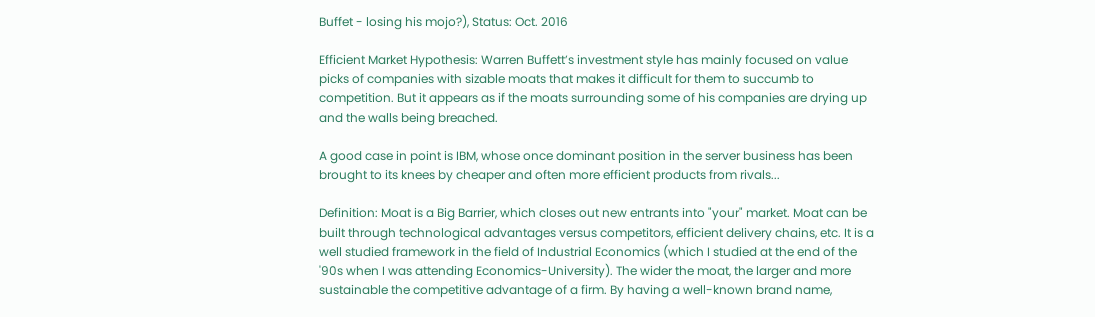Buffet - losing his mojo?), Status: Oct. 2016

Efficient Market Hypothesis: Warren Buffett’s investment style has mainly focused on value picks of companies with sizable moats that makes it difficult for them to succumb to competition. But it appears as if the moats surrounding some of his companies are drying up and the walls being breached.

A good case in point is IBM, whose once dominant position in the server business has been brought to its knees by cheaper and often more efficient products from rivals...

Definition: Moat is a Big Barrier, which closes out new entrants into "your" market. Moat can be built through technological advantages versus competitors, efficient delivery chains, etc. It is a well studied framework in the field of Industrial Economics (which I studied at the end of the '90s when I was attending Economics-University). The wider the moat, the larger and more sustainable the competitive advantage of a firm. By having a well-known brand name,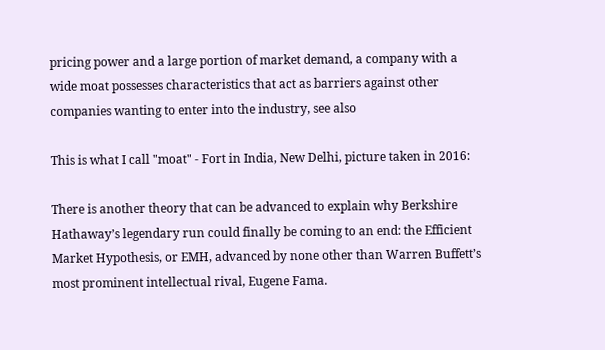pricing power and a large portion of market demand, a company with a wide moat possesses characteristics that act as barriers against other companies wanting to enter into the industry, see also

This is what I call "moat" - Fort in India, New Delhi, picture taken in 2016:

There is another theory that can be advanced to explain why Berkshire Hathaway’s legendary run could finally be coming to an end: the Efficient Market Hypothesis, or EMH, advanced by none other than Warren Buffett’s most prominent intellectual rival, Eugene Fama.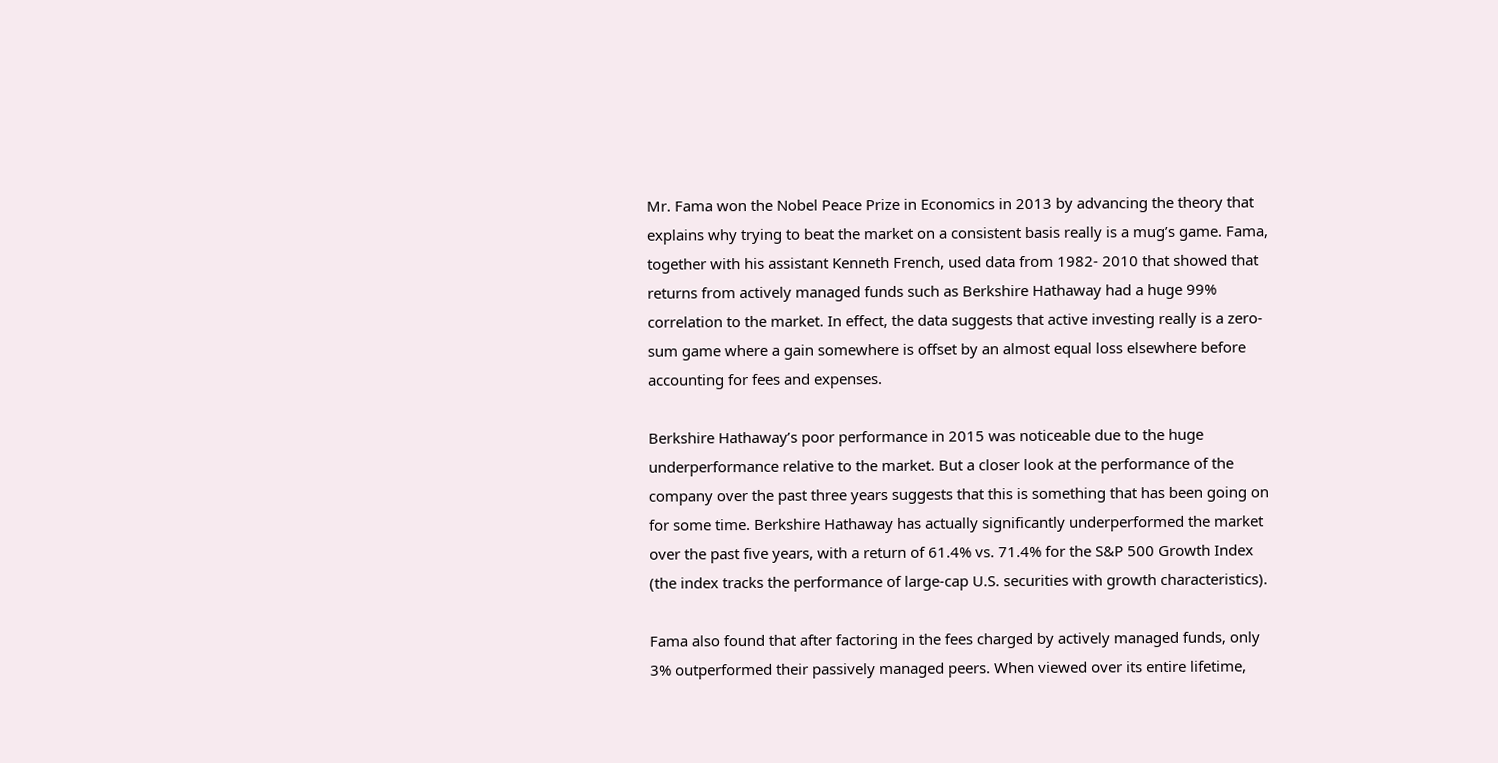Mr. Fama won the Nobel Peace Prize in Economics in 2013 by advancing the theory that explains why trying to beat the market on a consistent basis really is a mug’s game. Fama, together with his assistant Kenneth French, used data from 1982- 2010 that showed that returns from actively managed funds such as Berkshire Hathaway had a huge 99% correlation to the market. In effect, the data suggests that active investing really is a zero-sum game where a gain somewhere is offset by an almost equal loss elsewhere before accounting for fees and expenses.

Berkshire Hathaway’s poor performance in 2015 was noticeable due to the huge underperformance relative to the market. But a closer look at the performance of the company over the past three years suggests that this is something that has been going on for some time. Berkshire Hathaway has actually significantly underperformed the market over the past five years, with a return of 61.4% vs. 71.4% for the S&P 500 Growth Index (the index tracks the performance of large-cap U.S. securities with growth characteristics).

Fama also found that after factoring in the fees charged by actively managed funds, only 3% outperformed their passively managed peers. When viewed over its entire lifetime,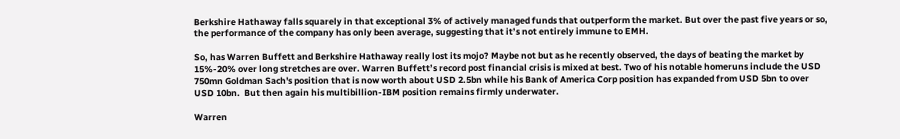Berkshire Hathaway falls squarely in that exceptional 3% of actively managed funds that outperform the market. But over the past five years or so, the performance of the company has only been average, suggesting that it’s not entirely immune to EMH.

So, has Warren Buffett and Berkshire Hathaway really lost its mojo? Maybe not but as he recently observed, the days of beating the market by 15%-20% over long stretches are over. Warren Buffett’s record post financial crisis is mixed at best. Two of his notable homeruns include the USD 750mn Goldman Sach's position that is now worth about USD 2.5bn while his Bank of America Corp position has expanded from USD 5bn to over USD 10bn.  But then again his multibillion-IBM position remains firmly underwater.

Warren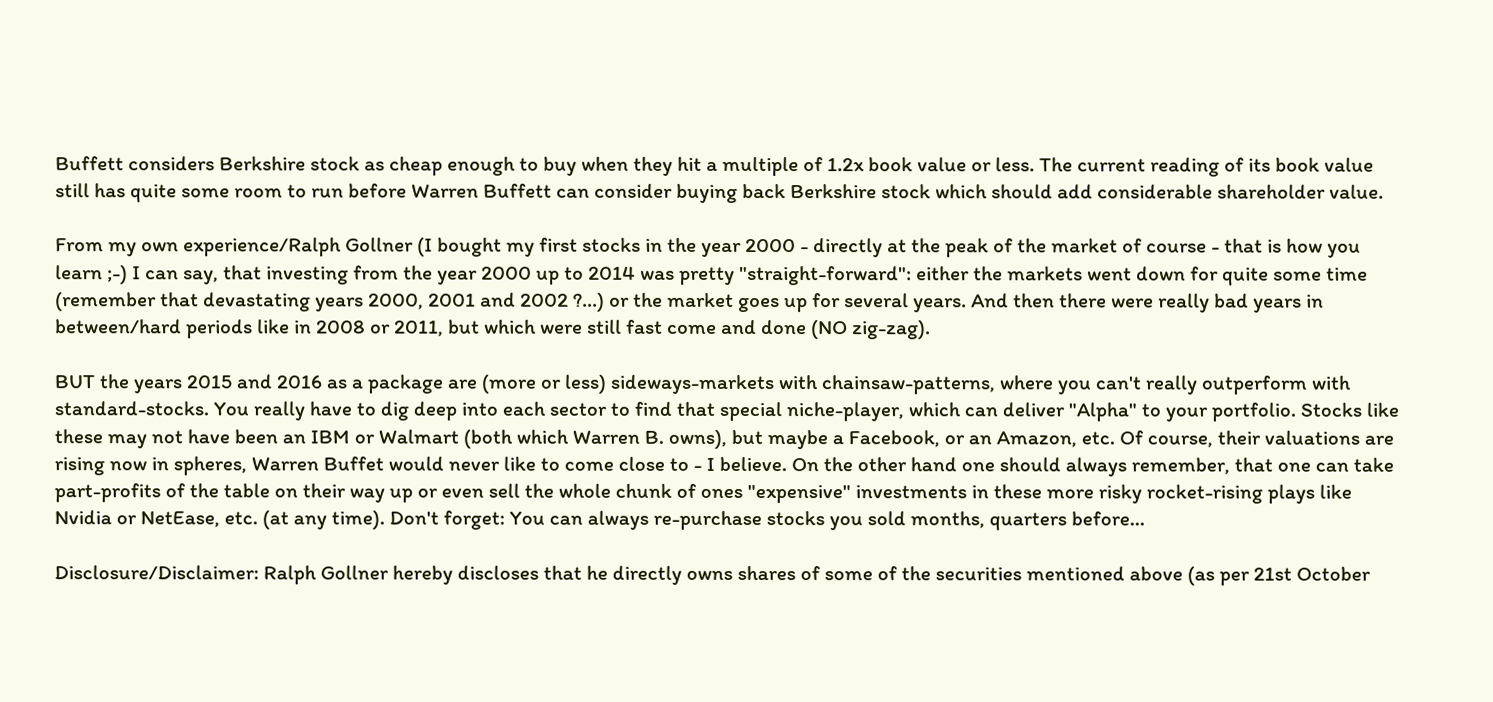Buffett considers Berkshire stock as cheap enough to buy when they hit a multiple of 1.2x book value or less. The current reading of its book value still has quite some room to run before Warren Buffett can consider buying back Berkshire stock which should add considerable shareholder value.

From my own experience/Ralph Gollner (I bought my first stocks in the year 2000 - directly at the peak of the market of course - that is how you learn ;-) I can say, that investing from the year 2000 up to 2014 was pretty "straight-forward": either the markets went down for quite some time (remember that devastating years 2000, 2001 and 2002 ?...) or the market goes up for several years. And then there were really bad years in between/hard periods like in 2008 or 2011, but which were still fast come and done (NO zig-zag).

BUT the years 2015 and 2016 as a package are (more or less) sideways-markets with chainsaw-patterns, where you can't really outperform with standard-stocks. You really have to dig deep into each sector to find that special niche-player, which can deliver "Alpha" to your portfolio. Stocks like these may not have been an IBM or Walmart (both which Warren B. owns), but maybe a Facebook, or an Amazon, etc. Of course, their valuations are rising now in spheres, Warren Buffet would never like to come close to - I believe. On the other hand one should always remember, that one can take part-profits of the table on their way up or even sell the whole chunk of ones "expensive" investments in these more risky rocket-rising plays like Nvidia or NetEase, etc. (at any time). Don't forget: You can always re-purchase stocks you sold months, quarters before...

Disclosure/Disclaimer: Ralph Gollner hereby discloses that he directly owns shares of some of the securities mentioned above (as per 21st October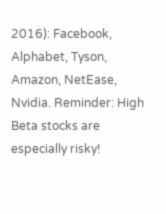2016): Facebook, Alphabet, Tyson, Amazon, NetEase, Nvidia. Reminder: High Beta stocks are especially risky!